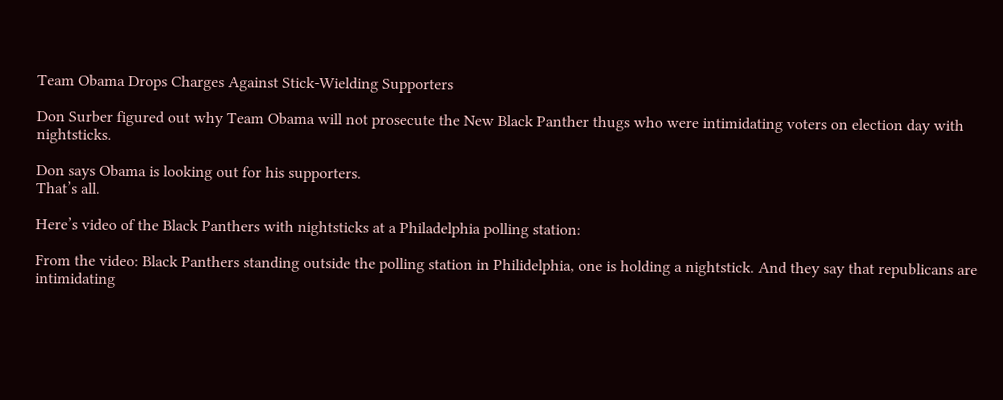Team Obama Drops Charges Against Stick-Wielding Supporters

Don Surber figured out why Team Obama will not prosecute the New Black Panther thugs who were intimidating voters on election day with nightsticks.

Don says Obama is looking out for his supporters.
That’s all.

Here’s video of the Black Panthers with nightsticks at a Philadelphia polling station:

From the video: Black Panthers standing outside the polling station in Philidelphia, one is holding a nightstick. And they say that republicans are intimidating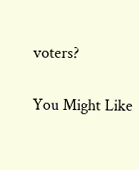voters?

You Might Like